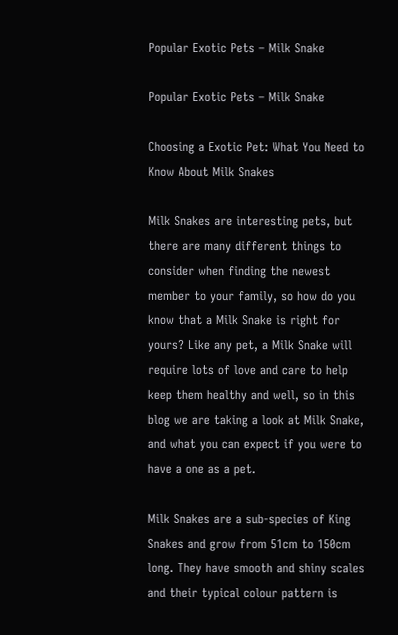Popular Exotic Pets – Milk Snake

Popular Exotic Pets – Milk Snake

Choosing a Exotic Pet: What You Need to Know About Milk Snakes

Milk Snakes are interesting pets, but there are many different things to consider when finding the newest member to your family, so how do you know that a Milk Snake is right for yours? Like any pet, a Milk Snake will require lots of love and care to help keep them healthy and well, so in this blog we are taking a look at Milk Snake, and what you can expect if you were to have a one as a pet.

Milk Snakes are a sub-species of King Snakes and grow from 51cm to 150cm long. They have smooth and shiny scales and their typical colour pattern is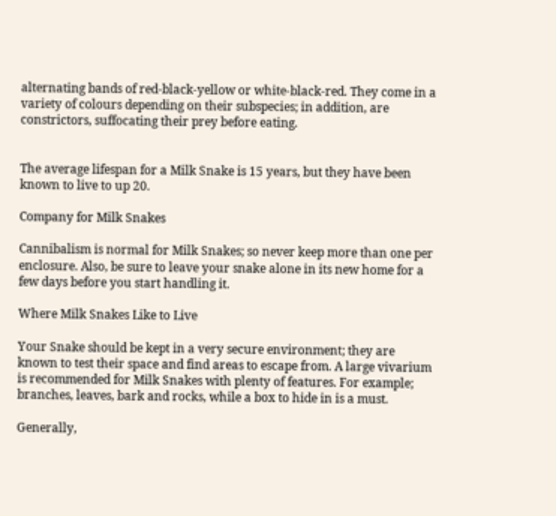alternating bands of red-black-yellow or white-black-red. They come in a variety of colours depending on their subspecies; in addition, are constrictors, suffocating their prey before eating.


The average lifespan for a Milk Snake is 15 years, but they have been known to live to up 20.

Company for Milk Snakes

Cannibalism is normal for Milk Snakes; so never keep more than one per enclosure. Also, be sure to leave your snake alone in its new home for a few days before you start handling it.

Where Milk Snakes Like to Live

Your Snake should be kept in a very secure environment; they are known to test their space and find areas to escape from. A large vivarium is recommended for Milk Snakes with plenty of features. For example; branches, leaves, bark and rocks, while a box to hide in is a must.

Generally,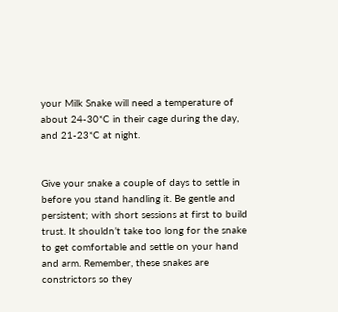your Milk Snake will need a temperature of about 24-30*C in their cage during the day, and 21-23*C at night.


Give your snake a couple of days to settle in before you stand handling it. Be gentle and persistent; with short sessions at first to build trust. It shouldn’t take too long for the snake to get comfortable and settle on your hand and arm. Remember, these snakes are constrictors so they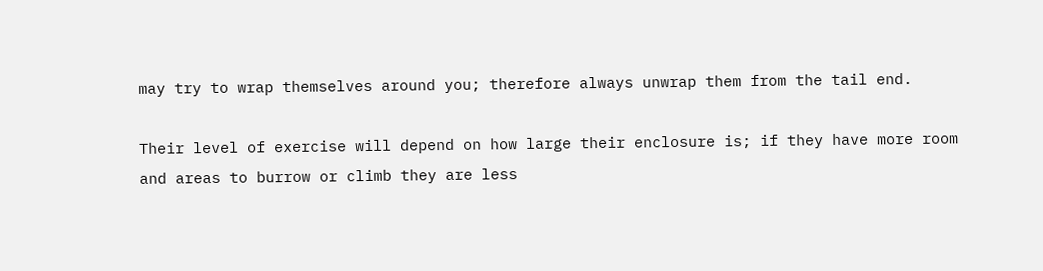may try to wrap themselves around you; therefore always unwrap them from the tail end.

Their level of exercise will depend on how large their enclosure is; if they have more room and areas to burrow or climb they are less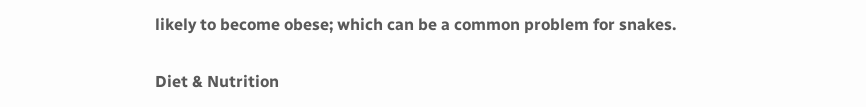likely to become obese; which can be a common problem for snakes.

Diet & Nutrition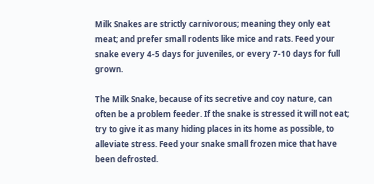Milk Snakes are strictly carnivorous; meaning they only eat meat; and prefer small rodents like mice and rats. Feed your snake every 4-5 days for juveniles, or every 7-10 days for full grown.

The Milk Snake, because of its secretive and coy nature, can often be a problem feeder. If the snake is stressed it will not eat; try to give it as many hiding places in its home as possible, to alleviate stress. Feed your snake small frozen mice that have been defrosted.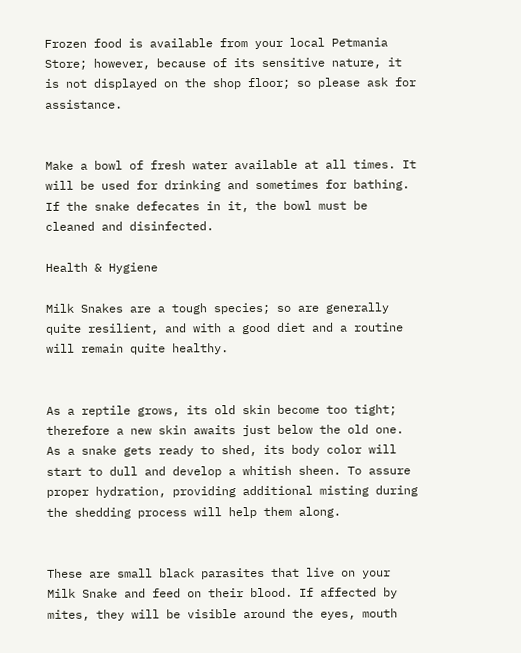Frozen food is available from your local Petmania Store; however, because of its sensitive nature, it is not displayed on the shop floor; so please ask for assistance.


Make a bowl of fresh water available at all times. It will be used for drinking and sometimes for bathing. If the snake defecates in it, the bowl must be cleaned and disinfected.

Health & Hygiene

Milk Snakes are a tough species; so are generally quite resilient, and with a good diet and a routine will remain quite healthy.


As a reptile grows, its old skin become too tight; therefore a new skin awaits just below the old one. As a snake gets ready to shed, its body color will start to dull and develop a whitish sheen. To assure proper hydration, providing additional misting during the shedding process will help them along.


These are small black parasites that live on your Milk Snake and feed on their blood. If affected by mites, they will be visible around the eyes, mouth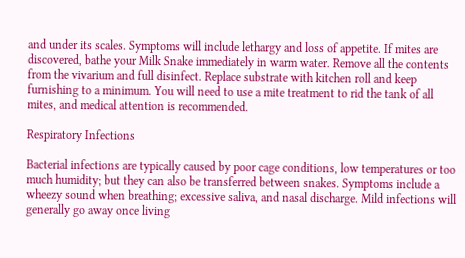and under its scales. Symptoms will include lethargy and loss of appetite. If mites are discovered, bathe your Milk Snake immediately in warm water. Remove all the contents from the vivarium and full disinfect. Replace substrate with kitchen roll and keep furnishing to a minimum. You will need to use a mite treatment to rid the tank of all mites, and medical attention is recommended.

Respiratory Infections

Bacterial infections are typically caused by poor cage conditions, low temperatures or too much humidity; but they can also be transferred between snakes. Symptoms include a wheezy sound when breathing; excessive saliva, and nasal discharge. Mild infections will generally go away once living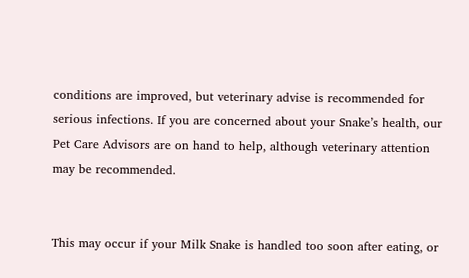conditions are improved, but veterinary advise is recommended for serious infections. If you are concerned about your Snake’s health, our Pet Care Advisors are on hand to help, although veterinary attention may be recommended.


This may occur if your Milk Snake is handled too soon after eating, or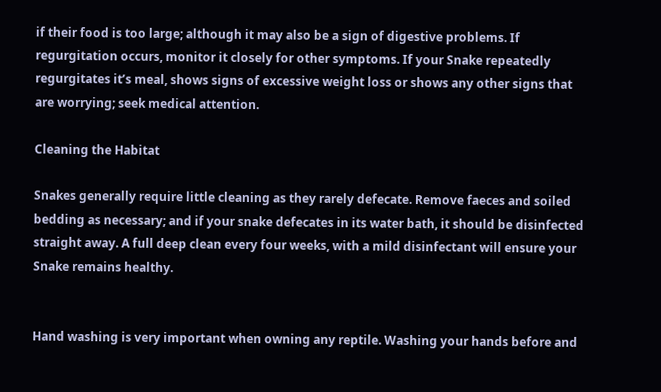if their food is too large; although it may also be a sign of digestive problems. If regurgitation occurs, monitor it closely for other symptoms. If your Snake repeatedly regurgitates it’s meal, shows signs of excessive weight loss or shows any other signs that are worrying; seek medical attention.

Cleaning the Habitat

Snakes generally require little cleaning as they rarely defecate. Remove faeces and soiled bedding as necessary; and if your snake defecates in its water bath, it should be disinfected straight away. A full deep clean every four weeks, with a mild disinfectant will ensure your Snake remains healthy.


Hand washing is very important when owning any reptile. Washing your hands before and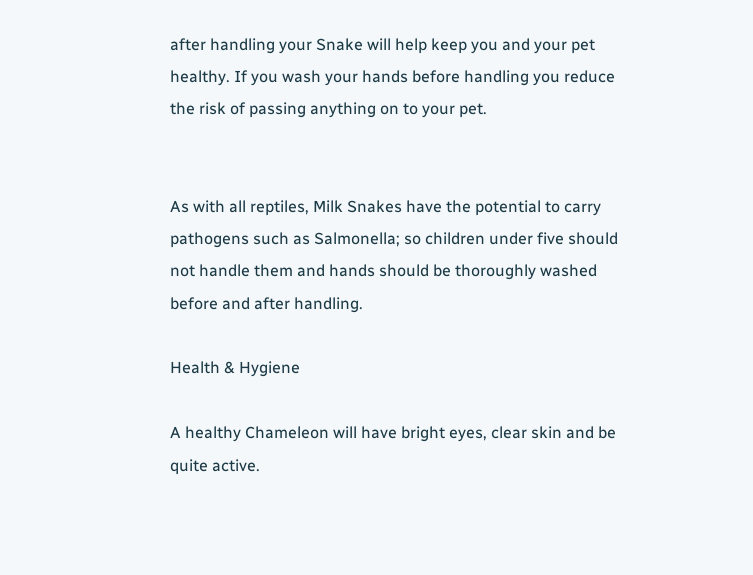after handling your Snake will help keep you and your pet healthy. If you wash your hands before handling you reduce the risk of passing anything on to your pet.


As with all reptiles, Milk Snakes have the potential to carry pathogens such as Salmonella; so children under five should not handle them and hands should be thoroughly washed before and after handling.

Health & Hygiene

A healthy Chameleon will have bright eyes, clear skin and be quite active.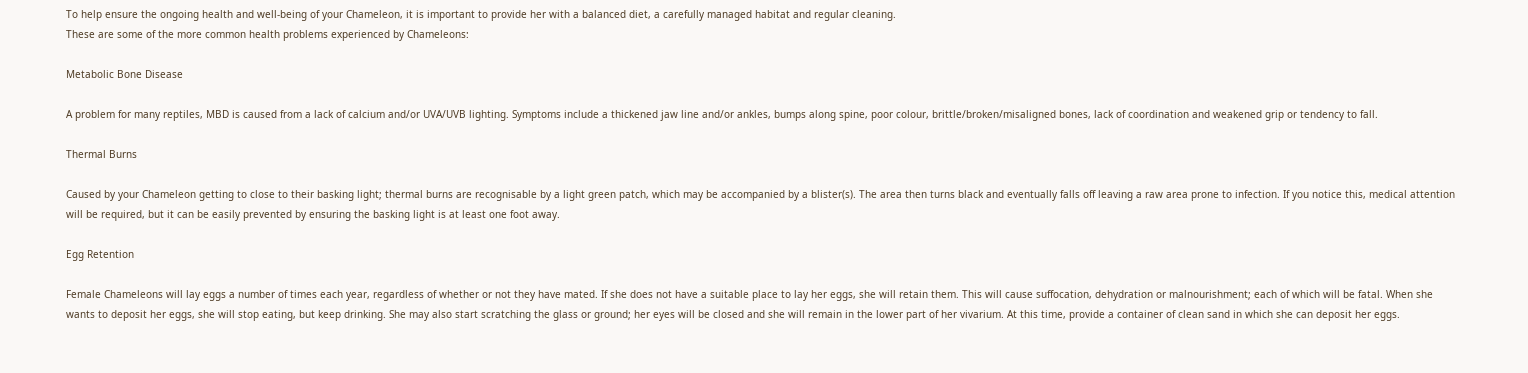To help ensure the ongoing health and well-being of your Chameleon, it is important to provide her with a balanced diet, a carefully managed habitat and regular cleaning.
These are some of the more common health problems experienced by Chameleons:

Metabolic Bone Disease

A problem for many reptiles, MBD is caused from a lack of calcium and/or UVA/UVB lighting. Symptoms include a thickened jaw line and/or ankles, bumps along spine, poor colour, brittle/broken/misaligned bones, lack of coordination and weakened grip or tendency to fall.

Thermal Burns

Caused by your Chameleon getting to close to their basking light; thermal burns are recognisable by a light green patch, which may be accompanied by a blister(s). The area then turns black and eventually falls off leaving a raw area prone to infection. If you notice this, medical attention will be required, but it can be easily prevented by ensuring the basking light is at least one foot away.

Egg Retention

Female Chameleons will lay eggs a number of times each year, regardless of whether or not they have mated. If she does not have a suitable place to lay her eggs, she will retain them. This will cause suffocation, dehydration or malnourishment; each of which will be fatal. When she wants to deposit her eggs, she will stop eating, but keep drinking. She may also start scratching the glass or ground; her eyes will be closed and she will remain in the lower part of her vivarium. At this time, provide a container of clean sand in which she can deposit her eggs.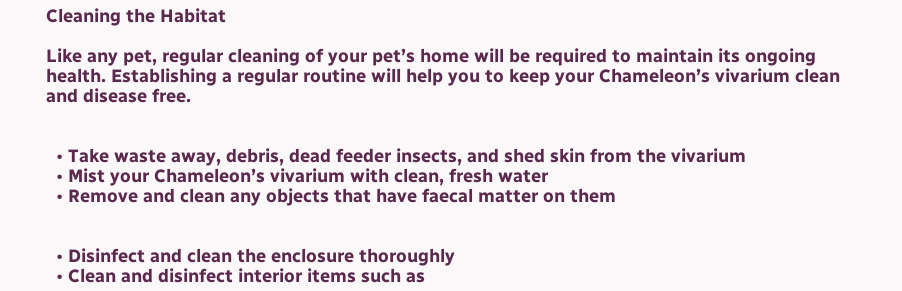Cleaning the Habitat

Like any pet, regular cleaning of your pet’s home will be required to maintain its ongoing health. Establishing a regular routine will help you to keep your Chameleon’s vivarium clean and disease free.


  • Take waste away, debris, dead feeder insects, and shed skin from the vivarium
  • Mist your Chameleon’s vivarium with clean, fresh water
  • Remove and clean any objects that have faecal matter on them


  • Disinfect and clean the enclosure thoroughly
  • Clean and disinfect interior items such as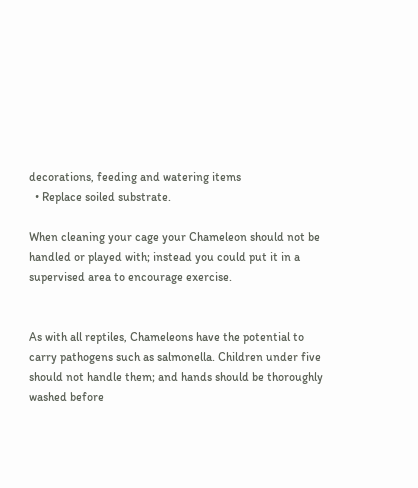decorations, feeding and watering items
  • Replace soiled substrate.

When cleaning your cage your Chameleon should not be handled or played with; instead you could put it in a supervised area to encourage exercise.


As with all reptiles, Chameleons have the potential to carry pathogens such as salmonella. Children under five should not handle them; and hands should be thoroughly washed before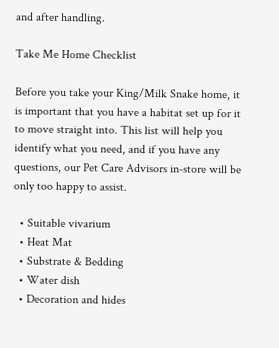and after handling.

Take Me Home Checklist

Before you take your King/Milk Snake home, it is important that you have a habitat set up for it to move straight into. This list will help you identify what you need, and if you have any questions, our Pet Care Advisors in-store will be only too happy to assist.

  • Suitable vivarium
  • Heat Mat
  • Substrate & Bedding
  • Water dish
  • Decoration and hides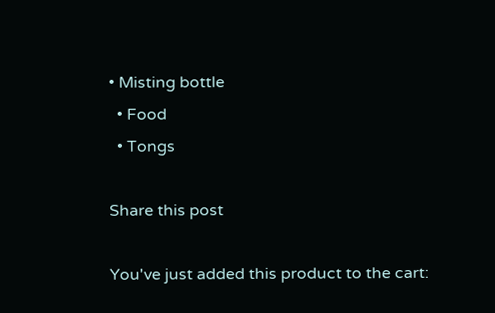• Misting bottle
  • Food
  • Tongs

Share this post

You've just added this product to the cart: